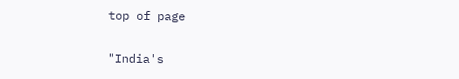top of page

"India's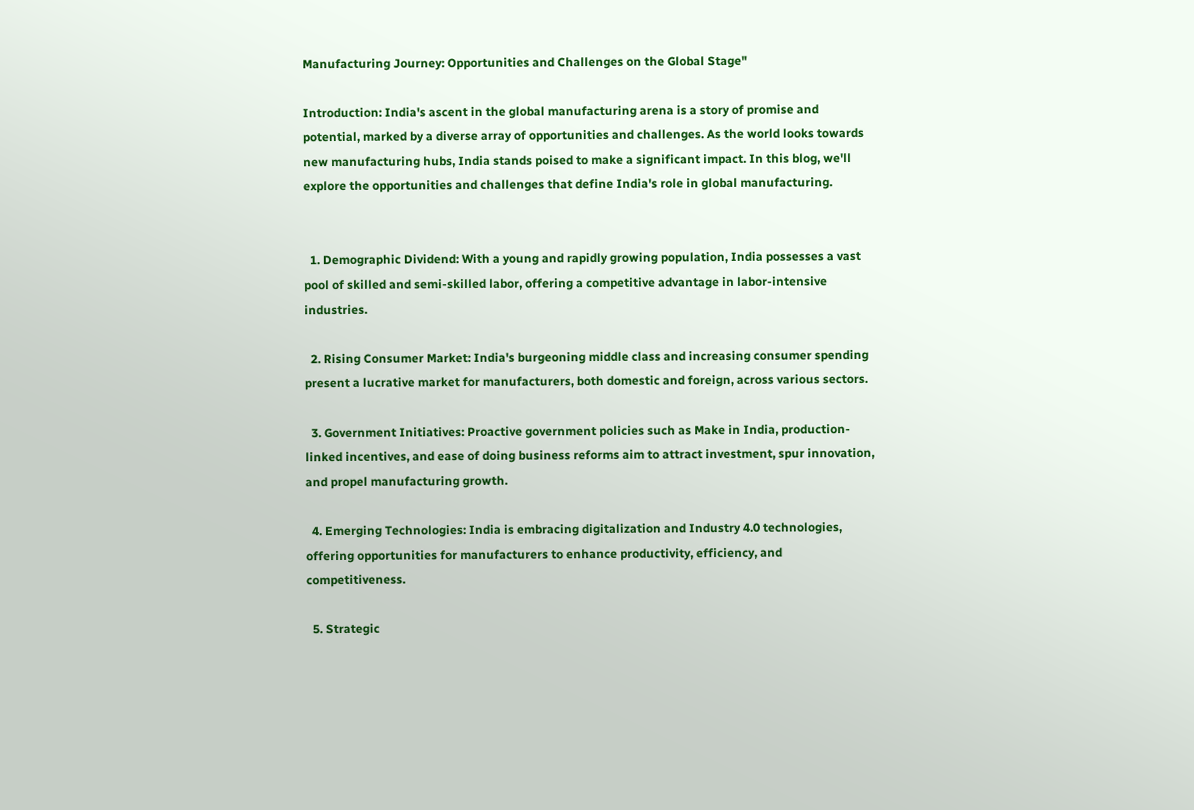Manufacturing Journey: Opportunities and Challenges on the Global Stage"

Introduction: India's ascent in the global manufacturing arena is a story of promise and potential, marked by a diverse array of opportunities and challenges. As the world looks towards new manufacturing hubs, India stands poised to make a significant impact. In this blog, we'll explore the opportunities and challenges that define India's role in global manufacturing.


  1. Demographic Dividend: With a young and rapidly growing population, India possesses a vast pool of skilled and semi-skilled labor, offering a competitive advantage in labor-intensive industries.

  2. Rising Consumer Market: India's burgeoning middle class and increasing consumer spending present a lucrative market for manufacturers, both domestic and foreign, across various sectors.

  3. Government Initiatives: Proactive government policies such as Make in India, production-linked incentives, and ease of doing business reforms aim to attract investment, spur innovation, and propel manufacturing growth.

  4. Emerging Technologies: India is embracing digitalization and Industry 4.0 technologies, offering opportunities for manufacturers to enhance productivity, efficiency, and competitiveness.

  5. Strategic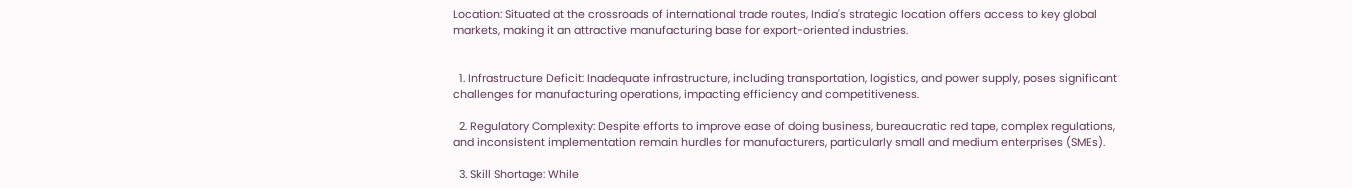Location: Situated at the crossroads of international trade routes, India's strategic location offers access to key global markets, making it an attractive manufacturing base for export-oriented industries.


  1. Infrastructure Deficit: Inadequate infrastructure, including transportation, logistics, and power supply, poses significant challenges for manufacturing operations, impacting efficiency and competitiveness.

  2. Regulatory Complexity: Despite efforts to improve ease of doing business, bureaucratic red tape, complex regulations, and inconsistent implementation remain hurdles for manufacturers, particularly small and medium enterprises (SMEs).

  3. Skill Shortage: While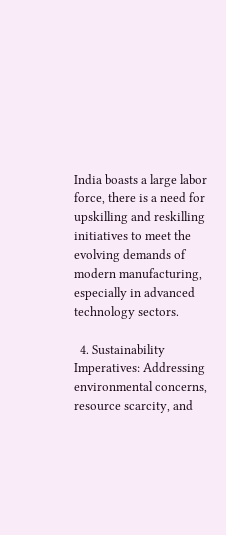India boasts a large labor force, there is a need for upskilling and reskilling initiatives to meet the evolving demands of modern manufacturing, especially in advanced technology sectors.

  4. Sustainability Imperatives: Addressing environmental concerns, resource scarcity, and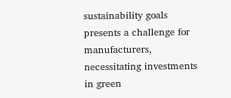sustainability goals presents a challenge for manufacturers, necessitating investments in green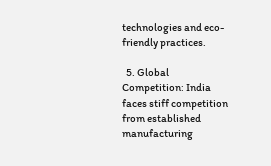technologies and eco-friendly practices.

  5. Global Competition: India faces stiff competition from established manufacturing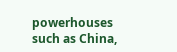powerhouses such as China,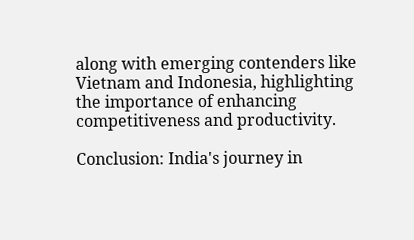along with emerging contenders like Vietnam and Indonesia, highlighting the importance of enhancing competitiveness and productivity.

Conclusion: India's journey in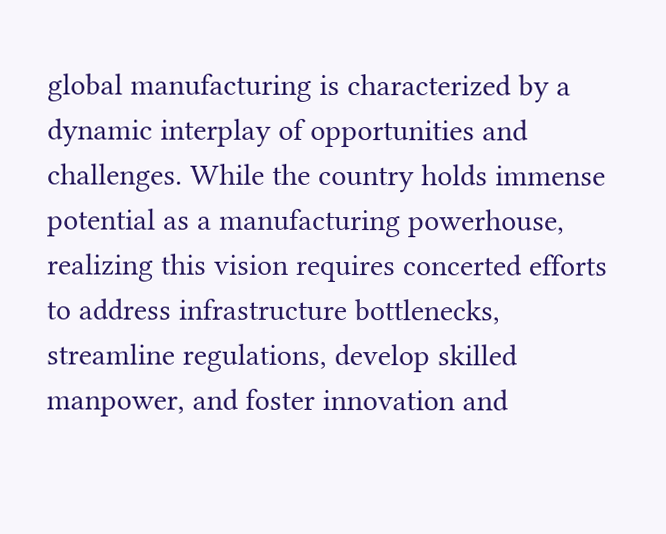global manufacturing is characterized by a dynamic interplay of opportunities and challenges. While the country holds immense potential as a manufacturing powerhouse, realizing this vision requires concerted efforts to address infrastructure bottlenecks, streamline regulations, develop skilled manpower, and foster innovation and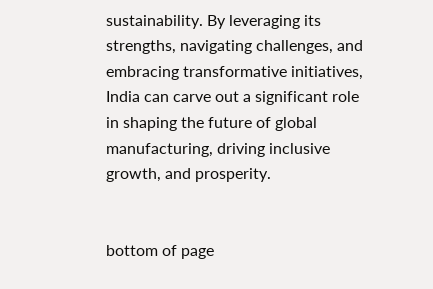sustainability. By leveraging its strengths, navigating challenges, and embracing transformative initiatives, India can carve out a significant role in shaping the future of global manufacturing, driving inclusive growth, and prosperity.


bottom of page